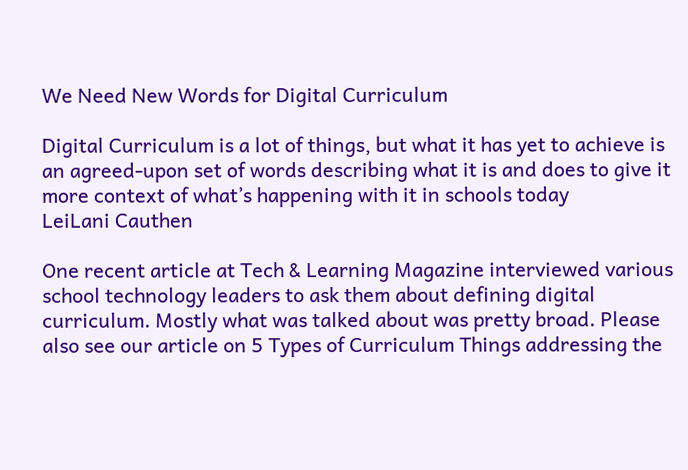We Need New Words for Digital Curriculum

Digital Curriculum is a lot of things, but what it has yet to achieve is an agreed-upon set of words describing what it is and does to give it more context of what’s happening with it in schools today
LeiLani Cauthen

One recent article at Tech & Learning Magazine interviewed various school technology leaders to ask them about defining digital curriculum. Mostly what was talked about was pretty broad. Please also see our article on 5 Types of Curriculum Things addressing the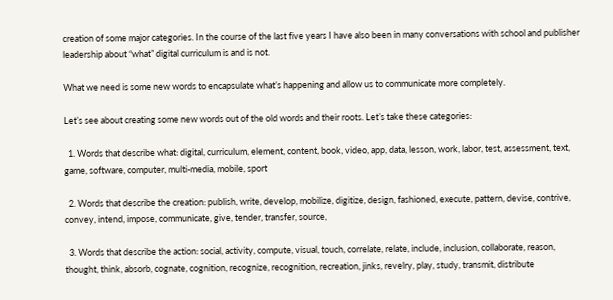creation of some major categories. In the course of the last five years I have also been in many conversations with school and publisher leadership about “what” digital curriculum is and is not.

What we need is some new words to encapsulate what’s happening and allow us to communicate more completely.

Let’s see about creating some new words out of the old words and their roots. Let’s take these categories:

  1. Words that describe what: digital, curriculum, element, content, book, video, app, data, lesson, work, labor, test, assessment, text, game, software, computer, multi-media, mobile, sport

  2. Words that describe the creation: publish, write, develop, mobilize, digitize, design, fashioned, execute, pattern, devise, contrive, convey, intend, impose, communicate, give, tender, transfer, source,

  3. Words that describe the action: social, activity, compute, visual, touch, correlate, relate, include, inclusion, collaborate, reason, thought, think, absorb, cognate, cognition, recognize, recognition, recreation, jinks, revelry, play, study, transmit, distribute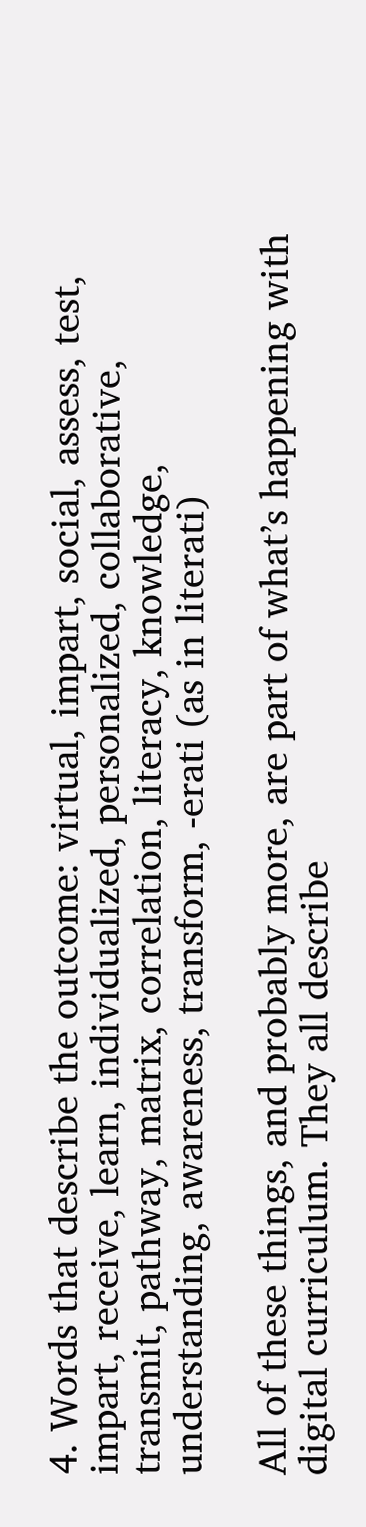4. Words that describe the outcome: virtual, impart, social, assess, test, impart, receive, learn, individualized, personalized, collaborative, transmit, pathway, matrix, correlation, literacy, knowledge, understanding, awareness, transform, -erati (as in literati)

All of these things, and probably more, are part of what’s happening with digital curriculum. They all describe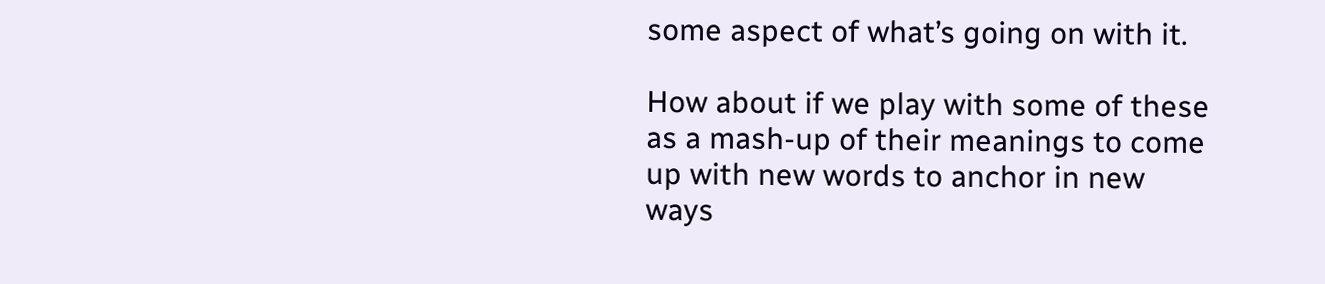some aspect of what’s going on with it.

How about if we play with some of these as a mash-up of their meanings to come up with new words to anchor in new ways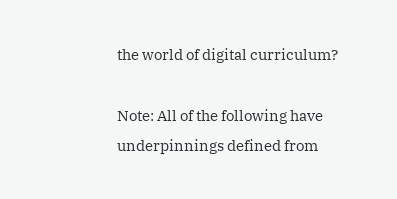the world of digital curriculum?

Note: All of the following have underpinnings defined from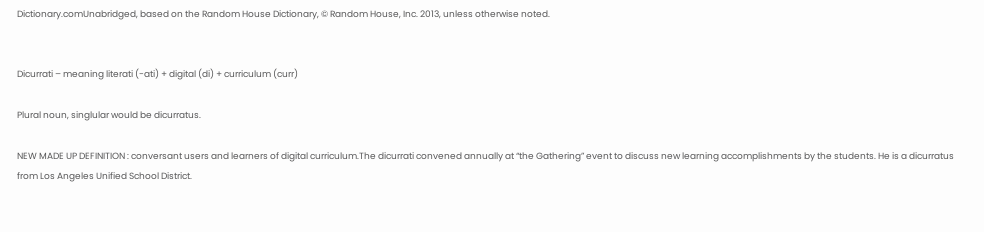Dictionary.comUnabridged, based on the Random House Dictionary, © Random House, Inc. 2013, unless otherwise noted.


Dicurrati – meaning literati (-ati) + digital (di) + curriculum (curr)

Plural noun, singlular would be dicurratus.

NEW MADE UP DEFINITION : conversant users and learners of digital curriculum.The dicurrati convened annually at “the Gathering” event to discuss new learning accomplishments by the students. He is a dicurratus from Los Angeles Unified School District.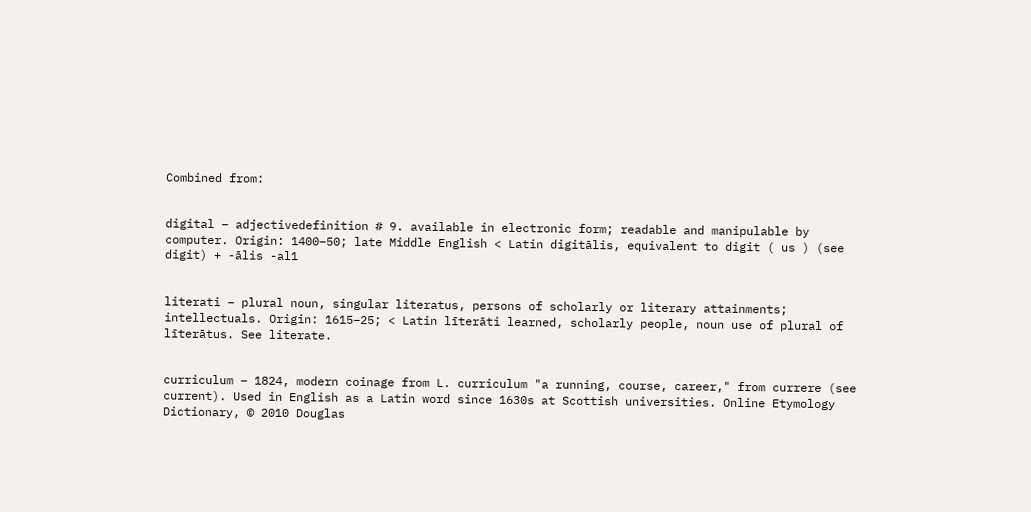Combined from:


digital – adjectivedefinition # 9. available in electronic form; readable and manipulable by computer. Origin: 1400–50; late Middle English < Latin digitālis, equivalent to digit ( us ) (see digit) + -ālis -al1


literati – plural noun, singular literatus, persons of scholarly or literary attainments; intellectuals. Origin: 1615–25; < Latin līterāti learned, scholarly people, noun use of plural of līterātus. See literate.


curriculum – 1824, modern coinage from L. curriculum "a running, course, career," from currere (see current). Used in English as a Latin word since 1630s at Scottish universities. Online Etymology Dictionary, © 2010 Douglas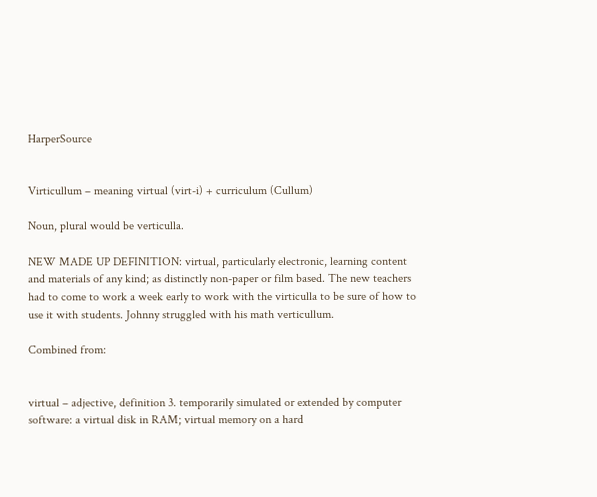HarperSource


Virticullum – meaning virtual (virt-i) + curriculum (Cullum)

Noun, plural would be verticulla.

NEW MADE UP DEFINITION: virtual, particularly electronic, learning content and materials of any kind; as distinctly non-paper or film based. The new teachers had to come to work a week early to work with the virticulla to be sure of how to use it with students. Johnny struggled with his math verticullum.

Combined from:


virtual – adjective, definition 3. temporarily simulated or extended by computer software: a virtual disk in RAM; virtual memory on a hard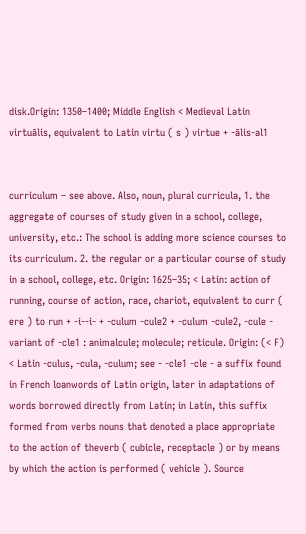disk.Origin: 1350–1400; Middle English < Medieval Latin virtuālis, equivalent to Latin virtu ( s ) virtue + -ālis-al1


curriculum – see above. Also, noun, plural curricula, 1. the aggregate of courses of study given in a school, college, university, etc.: The school is adding more science courses to its curriculum. 2. the regular or a particular course of study in a school, college, etc. Origin: 1625–35; < Latin: action of running, course of action, race, chariot, equivalent to curr ( ere ) to run + -i--i- + -culum -cule2 + -culum -cule2, -cule - variant of -cle1 : animalcule; molecule; reticule. Origin: (< F) < Latin -culus, -cula, -culum; see - -cle1 -cle - a suffix found in French loanwords of Latin origin, later in adaptations of words borrowed directly from Latin; in Latin, this suffix formed from verbs nouns that denoted a place appropriate to the action of theverb ( cubicle, receptacle ) or by means by which the action is performed ( vehicle ). Source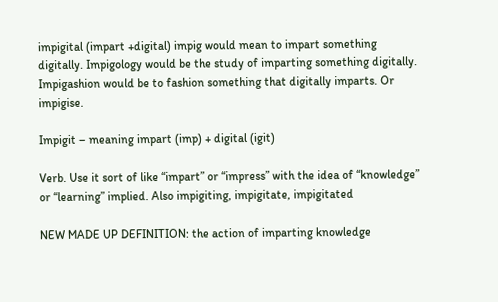impigital (impart +digital) impig would mean to impart something digitally. Impigology would be the study of imparting something digitally. Impigashion would be to fashion something that digitally imparts. Or impigise.

Impigit – meaning impart (imp) + digital (igit)

Verb. Use it sort of like “impart” or “impress” with the idea of “knowledge” or “learning” implied. Also impigiting, impigitate, impigitated

NEW MADE UP DEFINITION: the action of imparting knowledge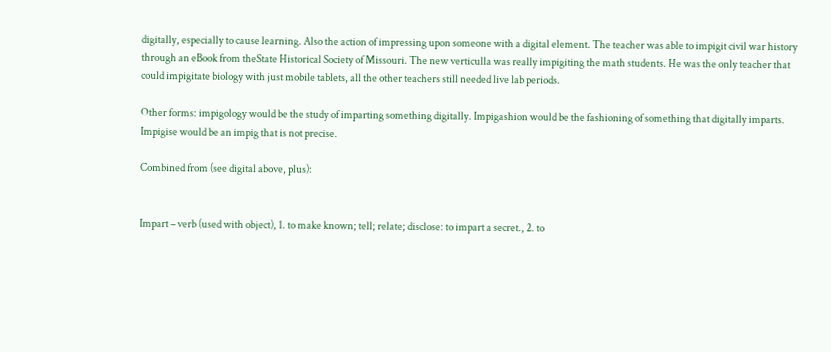digitally, especially to cause learning. Also the action of impressing upon someone with a digital element. The teacher was able to impigit civil war history through an eBook from theState Historical Society of Missouri. The new verticulla was really impigiting the math students. He was the only teacher that could impigitate biology with just mobile tablets, all the other teachers still needed live lab periods.

Other forms: impigology would be the study of imparting something digitally. Impigashion would be the fashioning of something that digitally imparts. Impigise would be an impig that is not precise.

Combined from (see digital above, plus):


Impart – verb (used with object), 1. to make known; tell; relate; disclose: to impart a secret., 2. to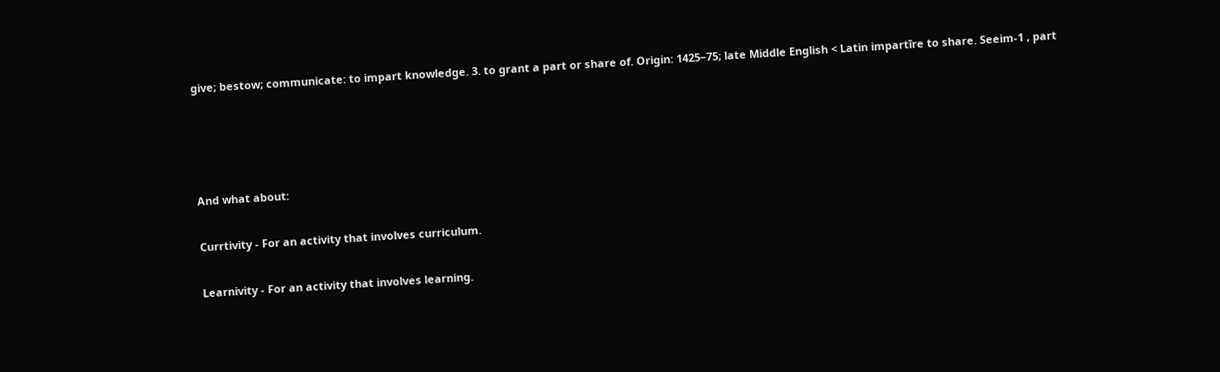give; bestow; communicate: to impart knowledge. 3. to grant a part or share of. Origin: 1425–75; late Middle English < Latin impartīre to share. Seeim-1 , part




And what about:

Currtivity - For an activity that involves curriculum.

Learnivity - For an activity that involves learning.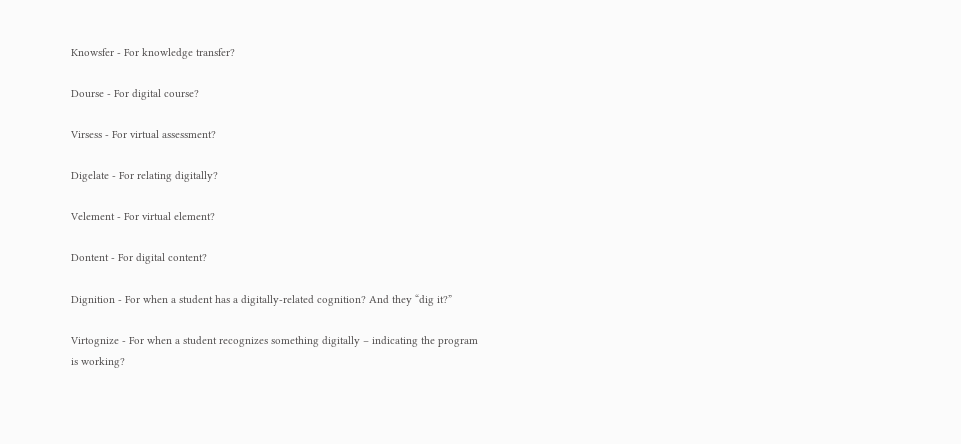Knowsfer - For knowledge transfer?

Dourse - For digital course?

Virsess - For virtual assessment?

Digelate - For relating digitally?

Velement - For virtual element?

Dontent - For digital content?

Dignition - For when a student has a digitally-related cognition? And they “dig it?”

Virtognize - For when a student recognizes something digitally – indicating the program is working?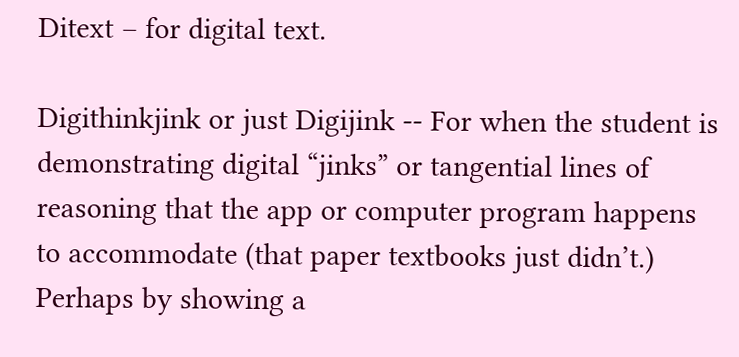Ditext – for digital text.

Digithinkjink or just Digijink -- For when the student is demonstrating digital “jinks” or tangential lines of reasoning that the app or computer program happens to accommodate (that paper textbooks just didn’t.) Perhaps by showing a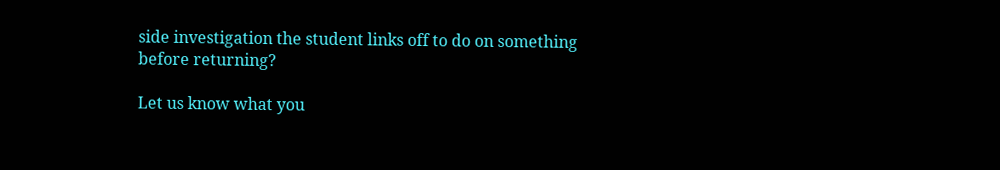side investigation the student links off to do on something before returning?

Let us know what you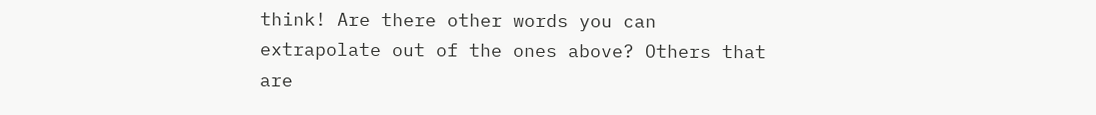think! Are there other words you can extrapolate out of the ones above? Others that are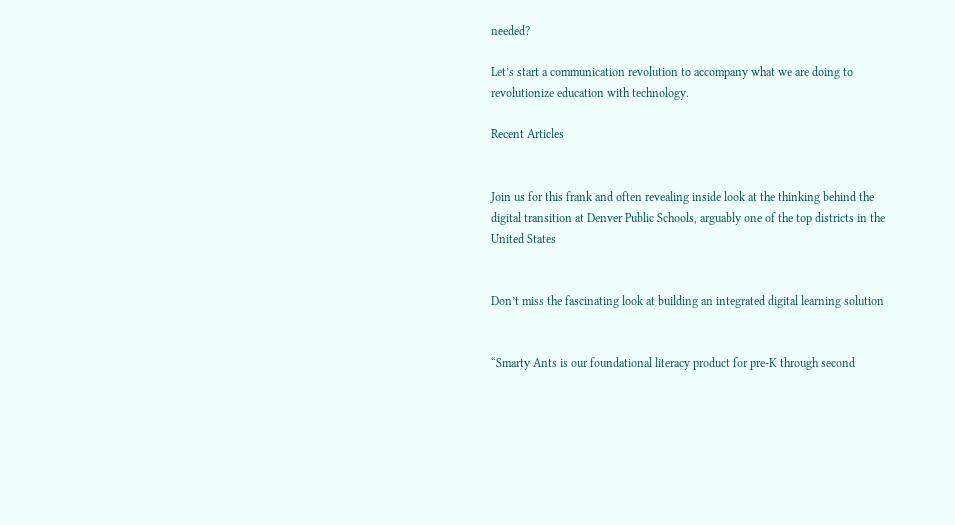needed?

Let’s start a communication revolution to accompany what we are doing to revolutionize education with technology.

Recent Articles


Join us for this frank and often revealing inside look at the thinking behind the digital transition at Denver Public Schools, arguably one of the top districts in the United States


Don’t miss the fascinating look at building an integrated digital learning solution


“Smarty Ants is our foundational literacy product for pre-K through second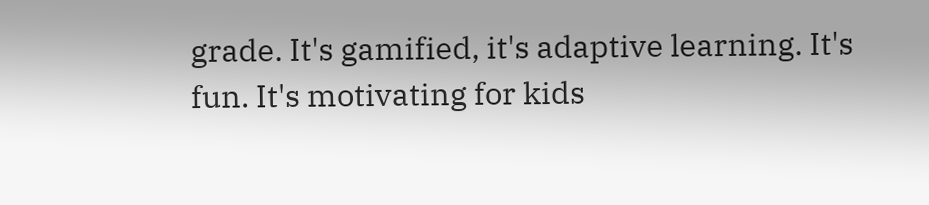grade. It's gamified, it's adaptive learning. It's fun. It's motivating for kids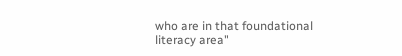who are in that foundational literacy area"